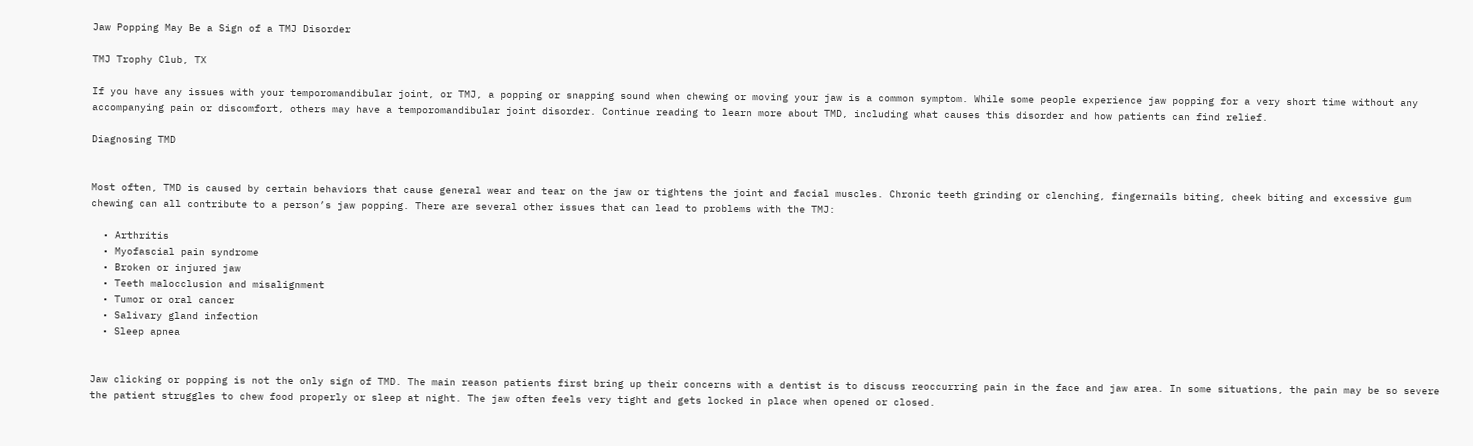Jaw Popping May Be a Sign of a TMJ Disorder

TMJ Trophy Club, TX

If you have any issues with your temporomandibular joint, or TMJ, a popping or snapping sound when chewing or moving your jaw is a common symptom. While some people experience jaw popping for a very short time without any accompanying pain or discomfort, others may have a temporomandibular joint disorder. Continue reading to learn more about TMD, including what causes this disorder and how patients can find relief.

Diagnosing TMD


Most often, TMD is caused by certain behaviors that cause general wear and tear on the jaw or tightens the joint and facial muscles. Chronic teeth grinding or clenching, fingernails biting, cheek biting and excessive gum chewing can all contribute to a person’s jaw popping. There are several other issues that can lead to problems with the TMJ:

  • Arthritis
  • Myofascial pain syndrome
  • Broken or injured jaw
  • Teeth malocclusion and misalignment
  • Tumor or oral cancer
  • Salivary gland infection
  • Sleep apnea


Jaw clicking or popping is not the only sign of TMD. The main reason patients first bring up their concerns with a dentist is to discuss reoccurring pain in the face and jaw area. In some situations, the pain may be so severe the patient struggles to chew food properly or sleep at night. The jaw often feels very tight and gets locked in place when opened or closed.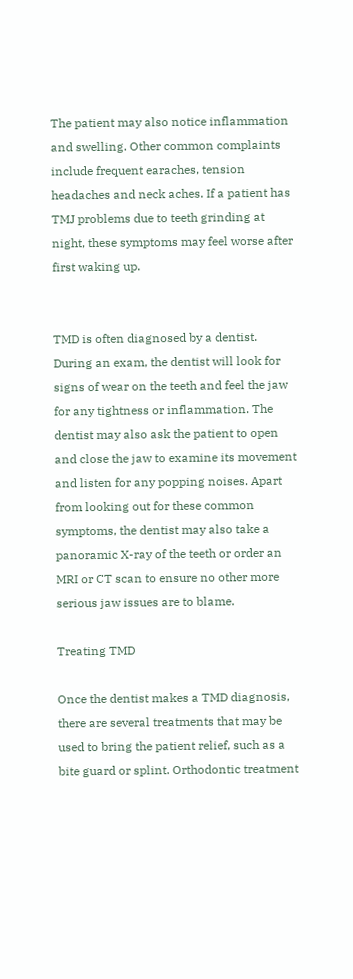The patient may also notice inflammation and swelling. Other common complaints include frequent earaches, tension headaches and neck aches. If a patient has TMJ problems due to teeth grinding at night, these symptoms may feel worse after first waking up.


TMD is often diagnosed by a dentist. During an exam, the dentist will look for signs of wear on the teeth and feel the jaw for any tightness or inflammation. The dentist may also ask the patient to open and close the jaw to examine its movement and listen for any popping noises. Apart from looking out for these common symptoms, the dentist may also take a panoramic X-ray of the teeth or order an MRI or CT scan to ensure no other more serious jaw issues are to blame.

Treating TMD

Once the dentist makes a TMD diagnosis, there are several treatments that may be used to bring the patient relief, such as a bite guard or splint. Orthodontic treatment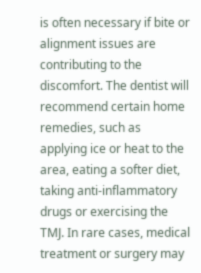is often necessary if bite or alignment issues are contributing to the discomfort. The dentist will recommend certain home remedies, such as applying ice or heat to the area, eating a softer diet, taking anti-inflammatory drugs or exercising the TMJ. In rare cases, medical treatment or surgery may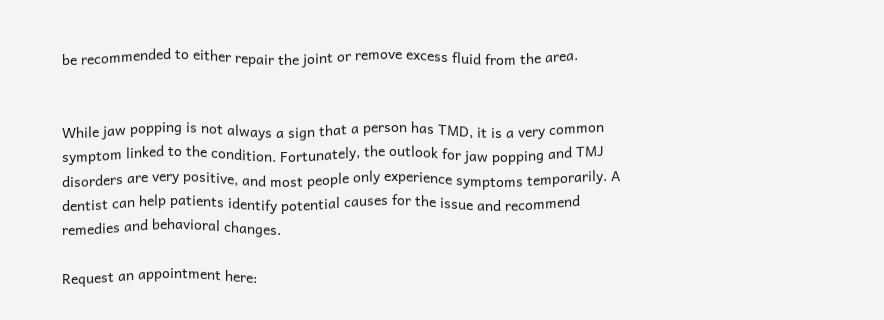be recommended to either repair the joint or remove excess fluid from the area.


While jaw popping is not always a sign that a person has TMD, it is a very common symptom linked to the condition. Fortunately, the outlook for jaw popping and TMJ disorders are very positive, and most people only experience symptoms temporarily. A dentist can help patients identify potential causes for the issue and recommend remedies and behavioral changes.

Request an appointment here: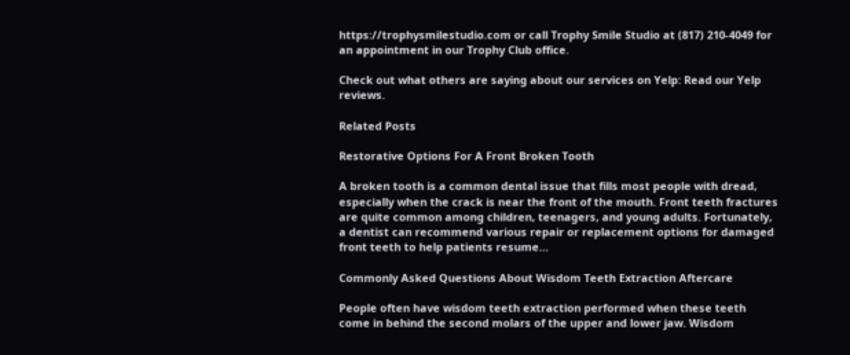https://trophysmilestudio.com or call Trophy Smile Studio at (817) 210-4049 for an appointment in our Trophy Club office.

Check out what others are saying about our services on Yelp: Read our Yelp reviews.

Related Posts

Restorative Options For A Front Broken Tooth

A broken tooth is a common dental issue that fills most people with dread, especially when the crack is near the front of the mouth. Front teeth fractures are quite common among children, teenagers, and young adults. Fortunately, a dentist can recommend various repair or replacement options for damaged front teeth to help patients resume…

Commonly Asked Questions About Wisdom Teeth Extraction Aftercare

People often have wisdom teeth extraction performed when these teeth come in behind the second molars of the upper and lower jaw. Wisdom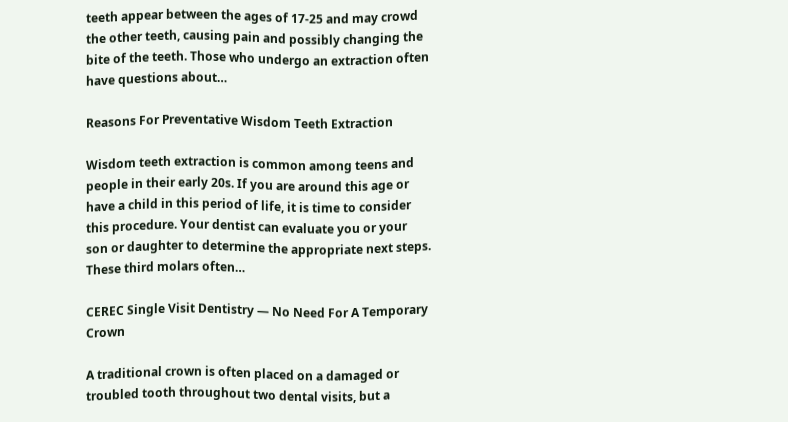teeth appear between the ages of 17-25 and may crowd the other teeth, causing pain and possibly changing the bite of the teeth. Those who undergo an extraction often have questions about…

Reasons For Preventative Wisdom Teeth Extraction

Wisdom teeth extraction is common among teens and people in their early 20s. If you are around this age or have a child in this period of life, it is time to consider this procedure. Your dentist can evaluate you or your son or daughter to determine the appropriate next steps. These third molars often…

CEREC Single Visit Dentistry — No Need For A Temporary Crown

A traditional crown is often placed on a damaged or troubled tooth throughout two dental visits, but a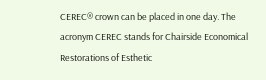CEREC® crown can be placed in one day. The acronym CEREC stands for Chairside Economical Restorations of Esthetic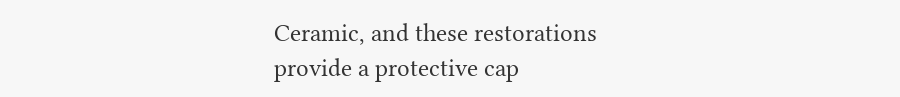Ceramic, and these restorations provide a protective cap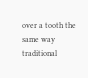over a tooth the same way traditional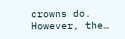crowns do. However, the…